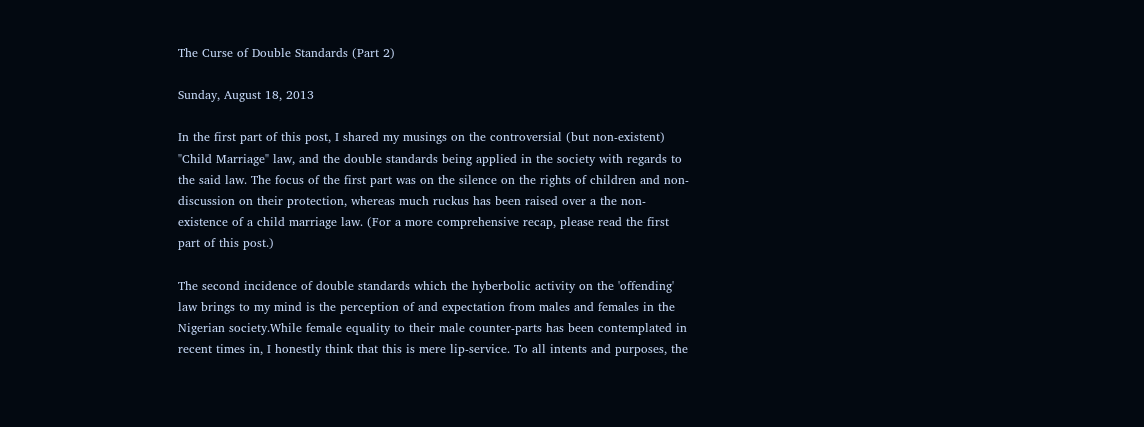The Curse of Double Standards (Part 2)

Sunday, August 18, 2013

In the first part of this post, I shared my musings on the controversial (but non-existent) "Child Marriage" law, and the double standards being applied in the society with regards to the said law. The focus of the first part was on the silence on the rights of children and non-discussion on their protection, whereas much ruckus has been raised over a the non-existence of a child marriage law. (For a more comprehensive recap, please read the first part of this post.)

The second incidence of double standards which the hyberbolic activity on the 'offending' law brings to my mind is the perception of and expectation from males and females in the Nigerian society.While female equality to their male counter-parts has been contemplated in recent times in, I honestly think that this is mere lip-service. To all intents and purposes, the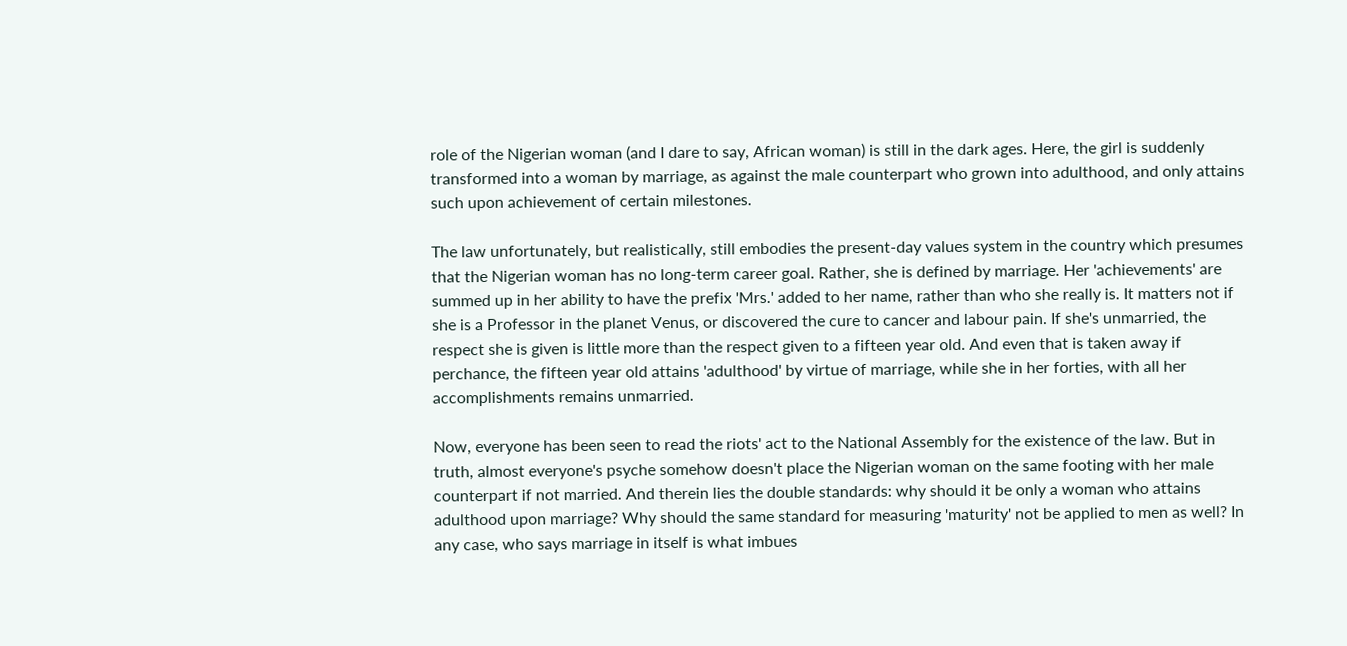role of the Nigerian woman (and I dare to say, African woman) is still in the dark ages. Here, the girl is suddenly transformed into a woman by marriage, as against the male counterpart who grown into adulthood, and only attains such upon achievement of certain milestones.

The law unfortunately, but realistically, still embodies the present-day values system in the country which presumes that the Nigerian woman has no long-term career goal. Rather, she is defined by marriage. Her 'achievements' are summed up in her ability to have the prefix 'Mrs.' added to her name, rather than who she really is. It matters not if she is a Professor in the planet Venus, or discovered the cure to cancer and labour pain. If she's unmarried, the respect she is given is little more than the respect given to a fifteen year old. And even that is taken away if perchance, the fifteen year old attains 'adulthood' by virtue of marriage, while she in her forties, with all her accomplishments remains unmarried.

Now, everyone has been seen to read the riots' act to the National Assembly for the existence of the law. But in truth, almost everyone's psyche somehow doesn't place the Nigerian woman on the same footing with her male counterpart if not married. And therein lies the double standards: why should it be only a woman who attains adulthood upon marriage? Why should the same standard for measuring 'maturity' not be applied to men as well? In any case, who says marriage in itself is what imbues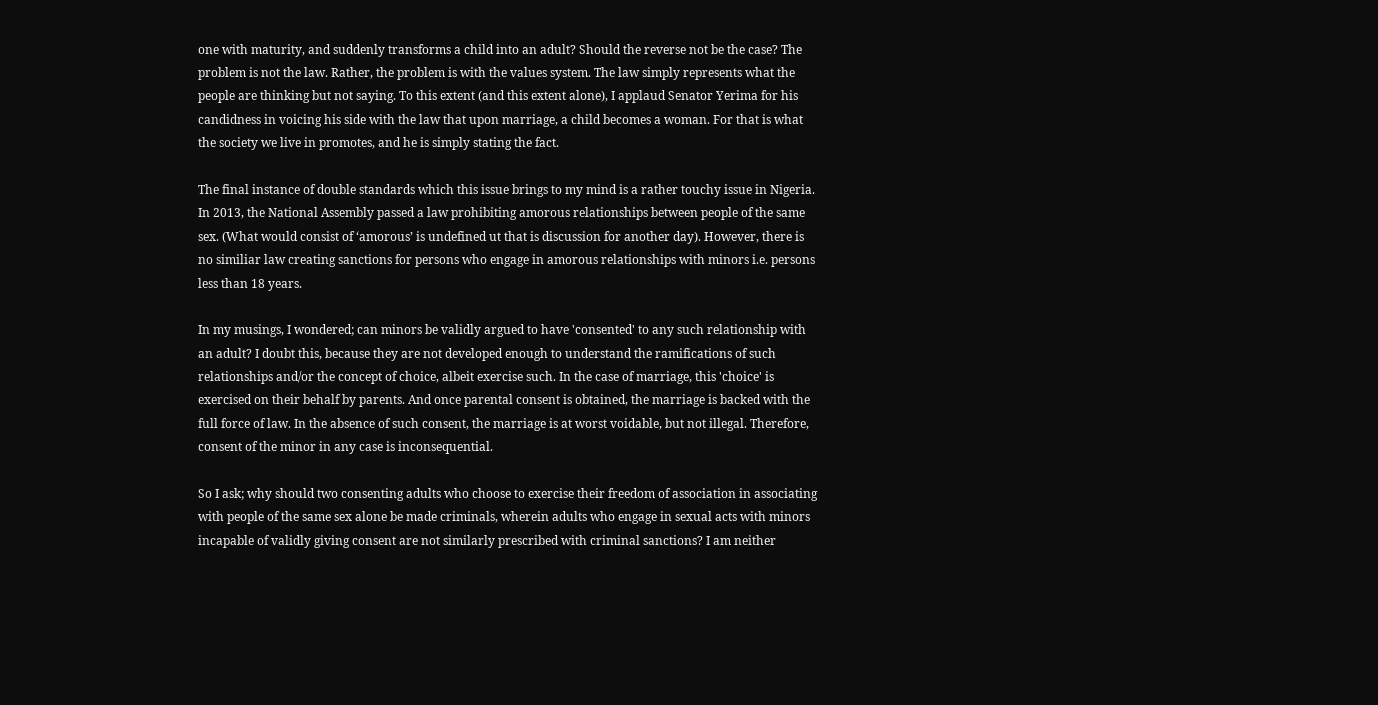one with maturity, and suddenly transforms a child into an adult? Should the reverse not be the case? The problem is not the law. Rather, the problem is with the values system. The law simply represents what the people are thinking but not saying. To this extent (and this extent alone), I applaud Senator Yerima for his candidness in voicing his side with the law that upon marriage, a child becomes a woman. For that is what the society we live in promotes, and he is simply stating the fact.

The final instance of double standards which this issue brings to my mind is a rather touchy issue in Nigeria. In 2013, the National Assembly passed a law prohibiting amorous relationships between people of the same sex. (What would consist of ‘amorous’ is undefined ut that is discussion for another day). However, there is no similiar law creating sanctions for persons who engage in amorous relationships with minors i.e. persons less than 18 years.

In my musings, I wondered; can minors be validly argued to have 'consented' to any such relationship with an adult? I doubt this, because they are not developed enough to understand the ramifications of such relationships and/or the concept of choice, albeit exercise such. In the case of marriage, this 'choice' is exercised on their behalf by parents. And once parental consent is obtained, the marriage is backed with the full force of law. In the absence of such consent, the marriage is at worst voidable, but not illegal. Therefore, consent of the minor in any case is inconsequential.

So I ask; why should two consenting adults who choose to exercise their freedom of association in associating with people of the same sex alone be made criminals, wherein adults who engage in sexual acts with minors incapable of validly giving consent are not similarly prescribed with criminal sanctions? I am neither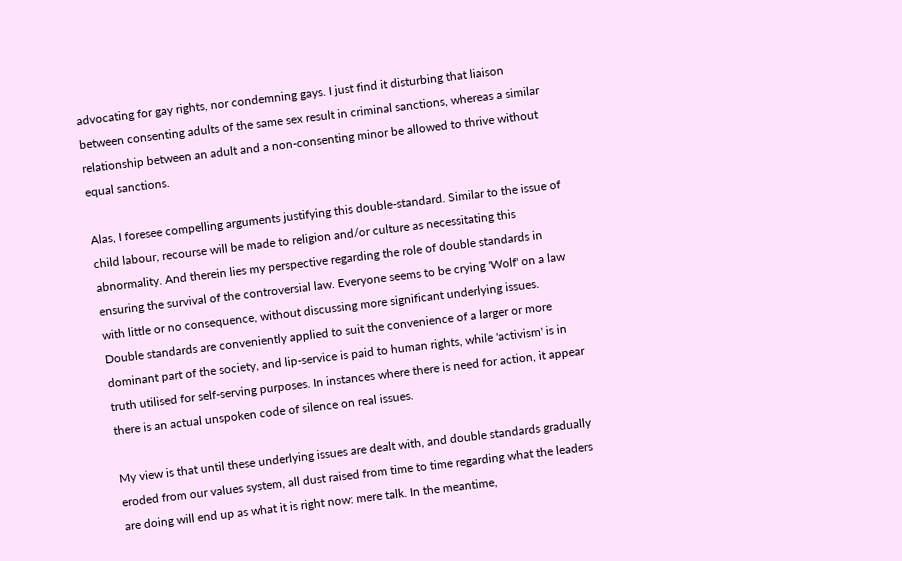advocating for gay rights, nor condemning gays. I just find it disturbing that liaison between consenting adults of the same sex result in criminal sanctions, whereas a similar relationship between an adult and a non-consenting minor be allowed to thrive without equal sanctions.

Alas, I foresee compelling arguments justifying this double-standard. Similar to the issue of child labour, recourse will be made to religion and/or culture as necessitating this abnormality. And therein lies my perspective regarding the role of double standards in ensuring the survival of the controversial law. Everyone seems to be crying 'Wolf' on a law with little or no consequence, without discussing more significant underlying issues. Double standards are conveniently applied to suit the convenience of a larger or more dominant part of the society, and lip-service is paid to human rights, while 'activism' is in truth utilised for self-serving purposes. In instances where there is need for action, it appear there is an actual unspoken code of silence on real issues.

My view is that until these underlying issues are dealt with, and double standards gradually eroded from our values system, all dust raised from time to time regarding what the leaders are doing will end up as what it is right now: mere talk. In the meantime,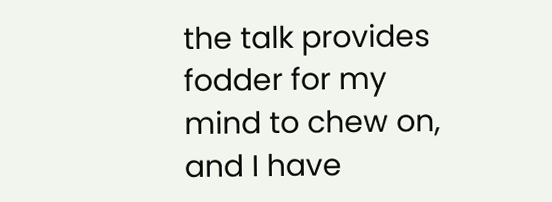the talk provides fodder for my mind to chew on, and I have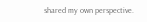shared my own perspective.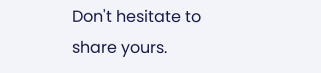Don't hesitate to share yours.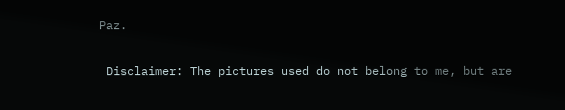Paz.


 Disclaimer: The pictures used do not belong to me, but are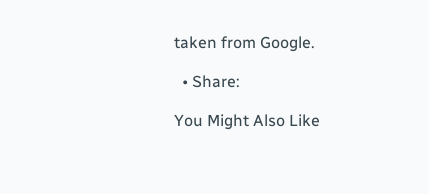taken from Google.

  • Share:

You Might Also Like